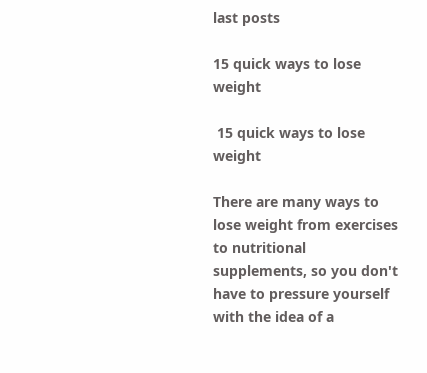last posts

15 quick ways to lose weight

 15 quick ways to lose weight

There are many ways to lose weight from exercises to nutritional supplements, so you don't have to pressure yourself with the idea of a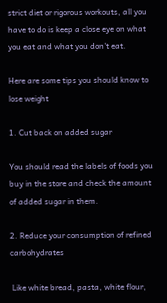strict diet or rigorous workouts, all you have to do is keep a close eye on what you eat and what you don't eat.

Here are some tips you should know to lose weight

1. Cut back on added sugar

You should read the labels of foods you buy in the store and check the amount of added sugar in them.

2. Reduce your consumption of refined carbohydrates

 Like white bread, pasta, white flour,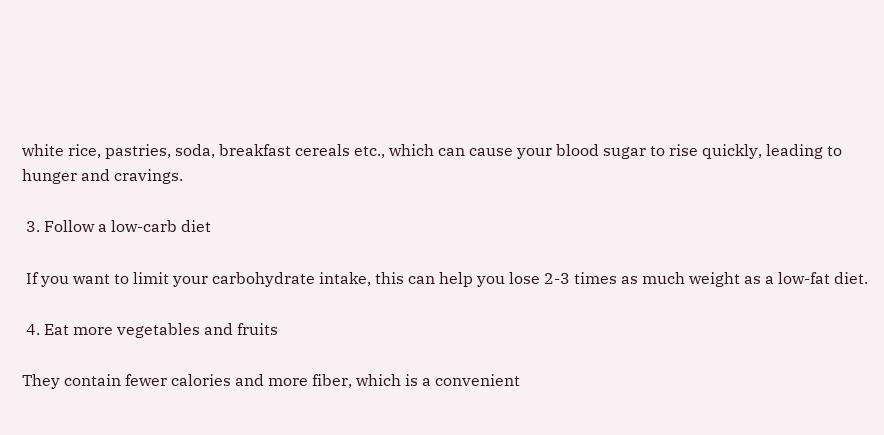white rice, pastries, soda, breakfast cereals etc., which can cause your blood sugar to rise quickly, leading to hunger and cravings.

 3. Follow a low-carb diet

 If you want to limit your carbohydrate intake, this can help you lose 2-3 times as much weight as a low-fat diet.

 4. Eat more vegetables and fruits

They contain fewer calories and more fiber, which is a convenient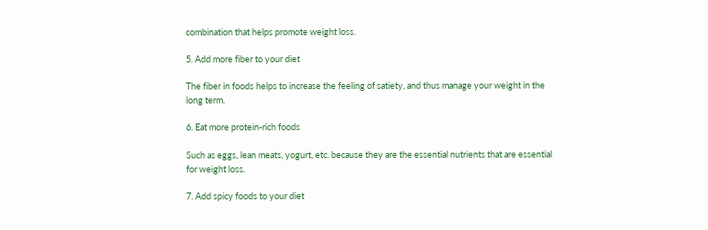combination that helps promote weight loss.

5. Add more fiber to your diet

The fiber in foods helps to increase the feeling of satiety, and thus manage your weight in the long term.

6. Eat more protein-rich foods

Such as eggs, lean meats, yogurt, etc. because they are the essential nutrients that are essential for weight loss.

7. Add spicy foods to your diet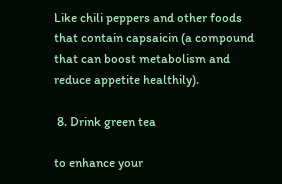Like chili peppers and other foods that contain capsaicin (a compound that can boost metabolism and reduce appetite healthily).

 8. Drink green tea

to enhance your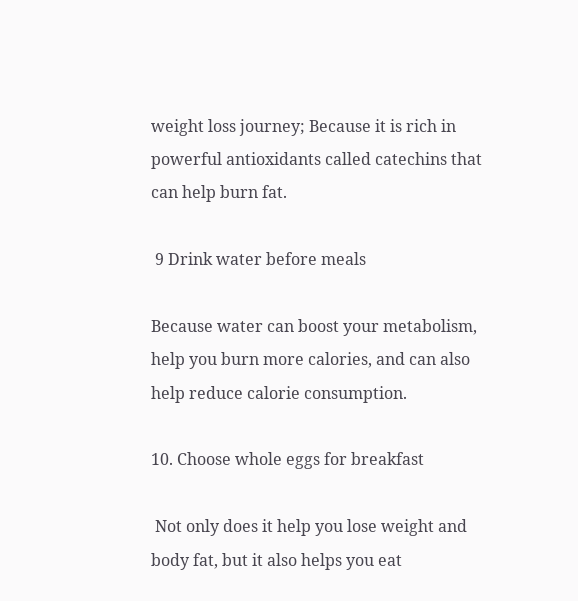weight loss journey; Because it is rich in powerful antioxidants called catechins that can help burn fat.

 9 Drink water before meals

Because water can boost your metabolism, help you burn more calories, and can also help reduce calorie consumption.

10. Choose whole eggs for breakfast

 Not only does it help you lose weight and body fat, but it also helps you eat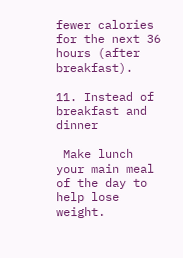fewer calories for the next 36 hours (after breakfast).

11. Instead of breakfast and dinner

 Make lunch your main meal of the day to help lose weight.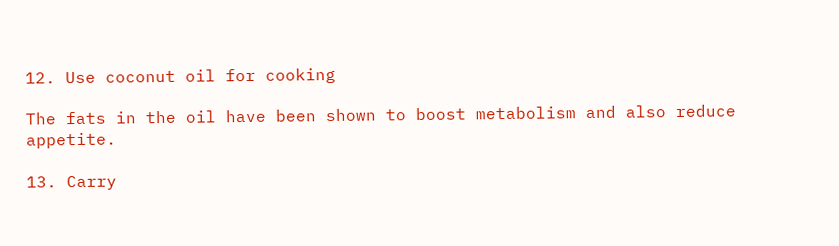12. Use coconut oil for cooking

The fats in the oil have been shown to boost metabolism and also reduce appetite.

13. Carry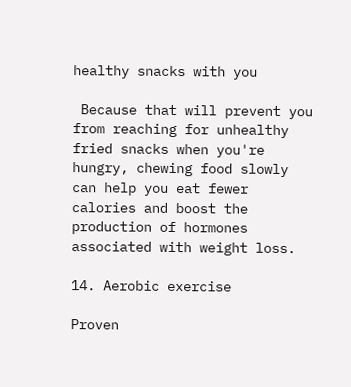healthy snacks with you

 Because that will prevent you from reaching for unhealthy fried snacks when you're hungry, chewing food slowly can help you eat fewer calories and boost the production of hormones associated with weight loss.

14. Aerobic exercise

Proven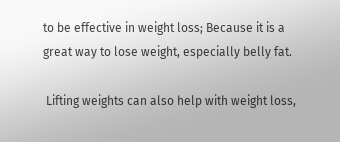to be effective in weight loss; Because it is a great way to lose weight, especially belly fat.

 Lifting weights can also help with weight loss,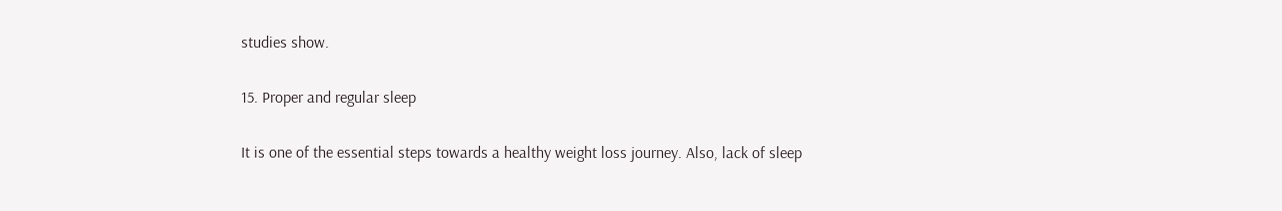studies show.

15. Proper and regular sleep

It is one of the essential steps towards a healthy weight loss journey. Also, lack of sleep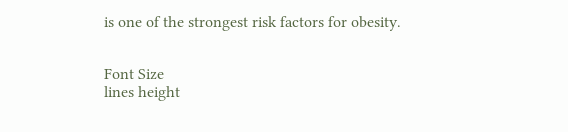is one of the strongest risk factors for obesity.


Font Size
lines height